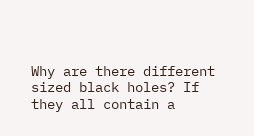Why are there different sized black holes? If they all contain a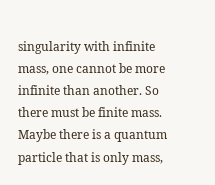singularity with infinite mass, one cannot be more infinite than another. So there must be finite mass. Maybe there is a quantum particle that is only mass,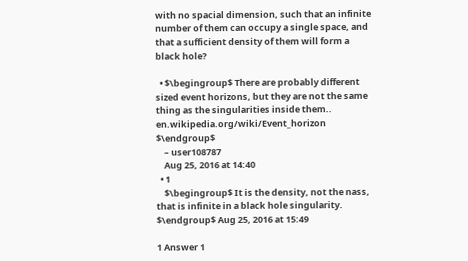with no spacial dimension, such that an infinite number of them can occupy a single space, and that a sufficient density of them will form a black hole?

  • $\begingroup$ There are probably different sized event horizons, but they are not the same thing as the singularities inside them.. en.wikipedia.org/wiki/Event_horizon $\endgroup$
    – user108787
    Aug 25, 2016 at 14:40
  • 1
    $\begingroup$ It is the density, not the nass, that is infinite in a black hole singularity. $\endgroup$ Aug 25, 2016 at 15:49

1 Answer 1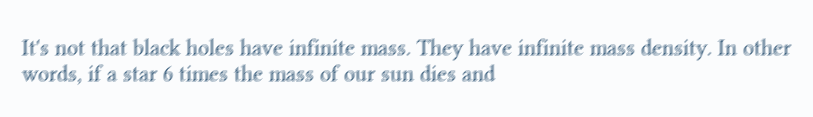It's not that black holes have infinite mass. They have infinite mass density. In other words, if a star 6 times the mass of our sun dies and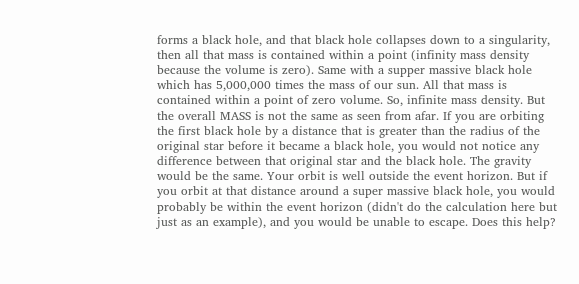forms a black hole, and that black hole collapses down to a singularity, then all that mass is contained within a point (infinity mass density because the volume is zero). Same with a supper massive black hole which has 5,000,000 times the mass of our sun. All that mass is contained within a point of zero volume. So, infinite mass density. But the overall MASS is not the same as seen from afar. If you are orbiting the first black hole by a distance that is greater than the radius of the original star before it became a black hole, you would not notice any difference between that original star and the black hole. The gravity would be the same. Your orbit is well outside the event horizon. But if you orbit at that distance around a super massive black hole, you would probably be within the event horizon (didn't do the calculation here but just as an example), and you would be unable to escape. Does this help?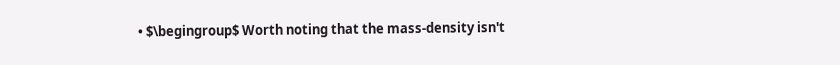• $\begingroup$ Worth noting that the mass-density isn't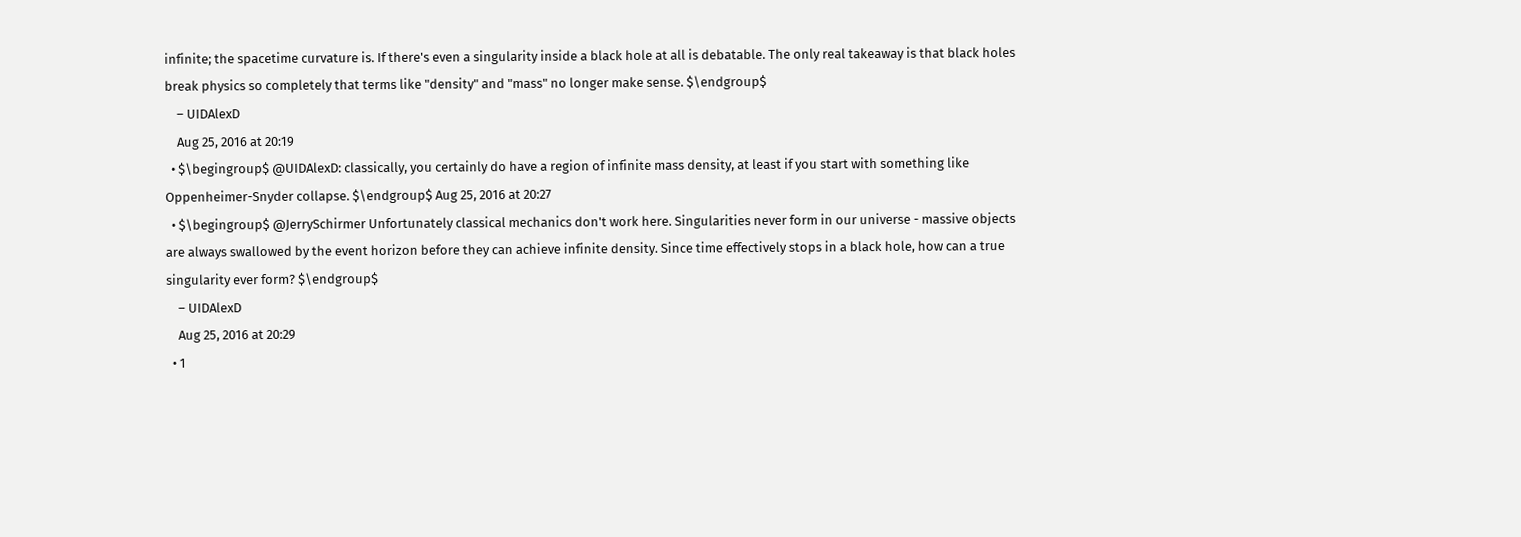infinite; the spacetime curvature is. If there's even a singularity inside a black hole at all is debatable. The only real takeaway is that black holes break physics so completely that terms like "density" and "mass" no longer make sense. $\endgroup$
    – UIDAlexD
    Aug 25, 2016 at 20:19
  • $\begingroup$ @UIDAlexD: classically, you certainly do have a region of infinite mass density, at least if you start with something like Oppenheimer-Snyder collapse. $\endgroup$ Aug 25, 2016 at 20:27
  • $\begingroup$ @JerrySchirmer Unfortunately classical mechanics don't work here. Singularities never form in our universe - massive objects are always swallowed by the event horizon before they can achieve infinite density. Since time effectively stops in a black hole, how can a true singularity ever form? $\endgroup$
    – UIDAlexD
    Aug 25, 2016 at 20:29
  • 1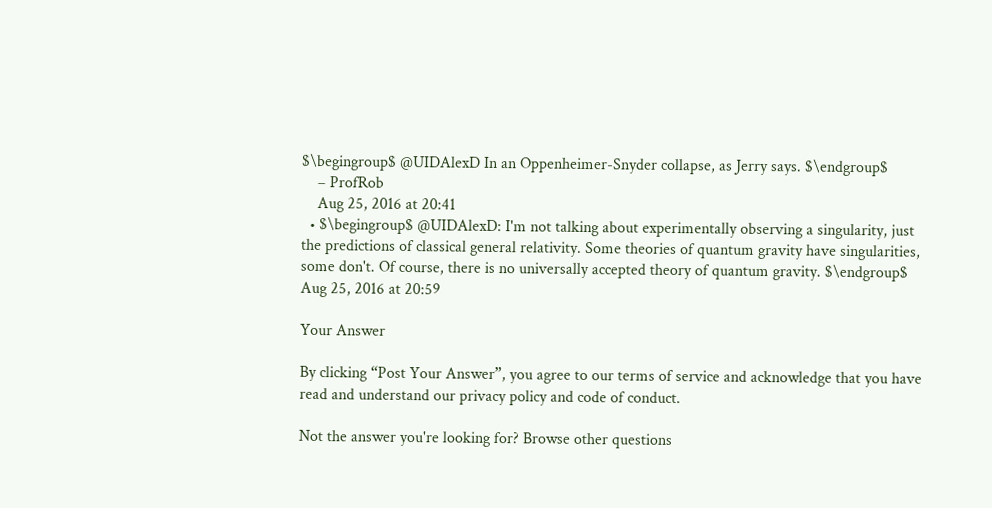$\begingroup$ @UIDAlexD In an Oppenheimer-Snyder collapse, as Jerry says. $\endgroup$
    – ProfRob
    Aug 25, 2016 at 20:41
  • $\begingroup$ @UIDAlexD: I'm not talking about experimentally observing a singularity, just the predictions of classical general relativity. Some theories of quantum gravity have singularities, some don't. Of course, there is no universally accepted theory of quantum gravity. $\endgroup$ Aug 25, 2016 at 20:59

Your Answer

By clicking “Post Your Answer”, you agree to our terms of service and acknowledge that you have read and understand our privacy policy and code of conduct.

Not the answer you're looking for? Browse other questions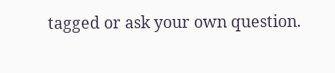tagged or ask your own question.